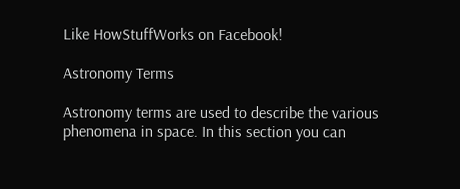Like HowStuffWorks on Facebook!

Astronomy Terms

Astronomy terms are used to describe the various phenomena in space. In this section you can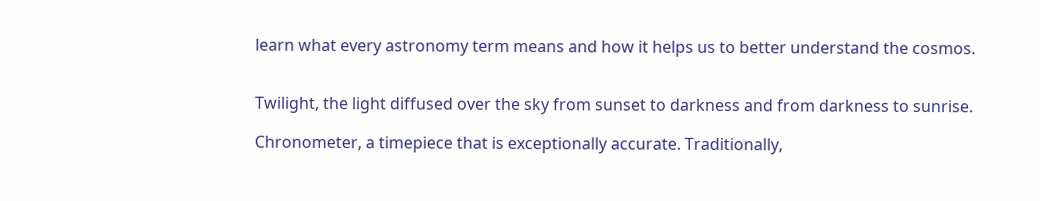learn what every astronomy term means and how it helps us to better understand the cosmos.


Twilight, the light diffused over the sky from sunset to darkness and from darkness to sunrise.

Chronometer, a timepiece that is exceptionally accurate. Traditionally,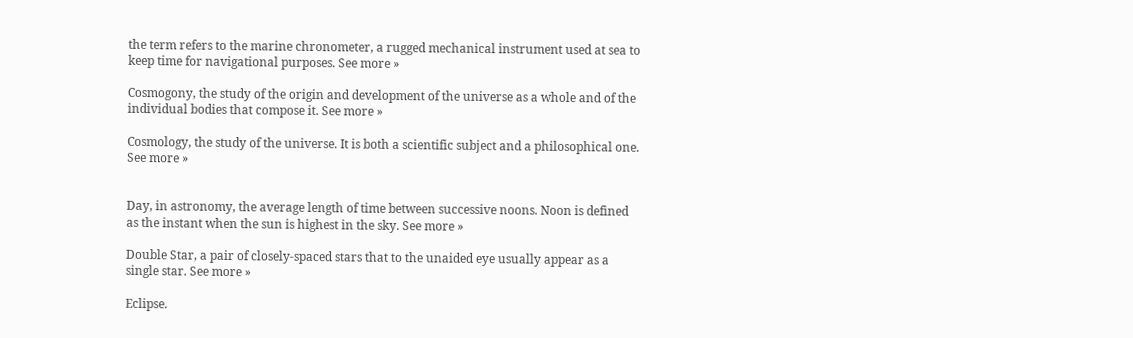the term refers to the marine chronometer, a rugged mechanical instrument used at sea to keep time for navigational purposes. See more »

Cosmogony, the study of the origin and development of the universe as a whole and of the individual bodies that compose it. See more »

Cosmology, the study of the universe. It is both a scientific subject and a philosophical one. See more »


Day, in astronomy, the average length of time between successive noons. Noon is defined as the instant when the sun is highest in the sky. See more »

Double Star, a pair of closely-spaced stars that to the unaided eye usually appear as a single star. See more »

Eclipse.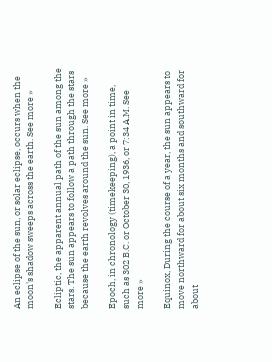An eclipse of the sun, or solar eclipse, occurs when the moon's shadow sweeps across the earth. See more »

Ecliptic, the apparent annual path of the sun among the stars. The sun appears to follow a path through the stars because the earth revolves around the sun. See more »

Epoch, in chronology (timekeeping), a point in time, such as 302 B.C. or October 30, 1936, or 7:34 A.M. See more »

Equinox, During the course of a year, the sun appears to move northward for about six months and southward for about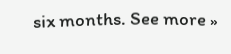six months. See more »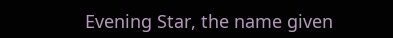Evening Star, the name given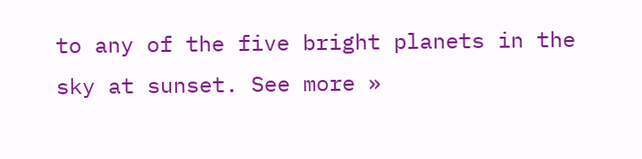to any of the five bright planets in the sky at sunset. See more »